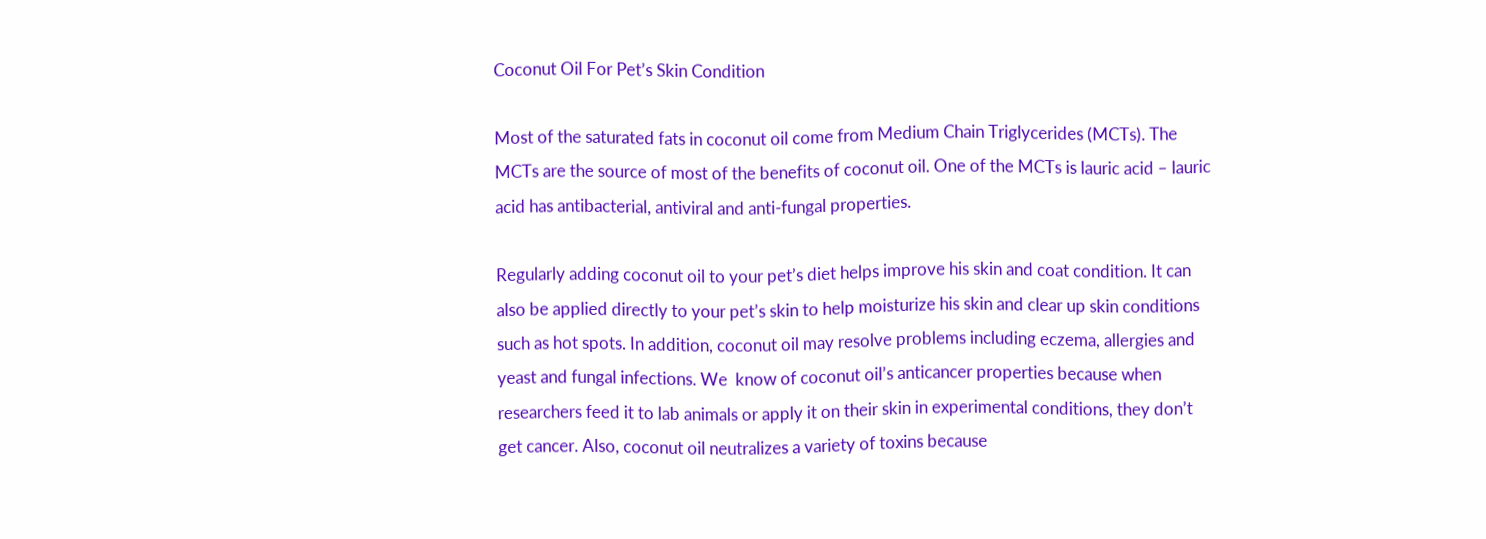Coconut Oil For Pet’s Skin Condition

Most of the saturated fats in coconut oil come from Medium Chain Triglycerides (MCTs). The MCTs are the source of most of the benefits of coconut oil. One of the MCTs is lauric acid – lauric acid has antibacterial, antiviral and anti-fungal properties.

Regularly adding coconut oil to your pet’s diet helps improve his skin and coat condition. It can also be applied directly to your pet’s skin to help moisturize his skin and clear up skin conditions such as hot spots. In addition, coconut oil may resolve problems including eczema, allergies and yeast and fungal infections. We  know of coconut oil’s anticancer properties because when researchers feed it to lab animals or apply it on their skin in experimental conditions, they don’t get cancer. Also, coconut oil neutralizes a variety of toxins because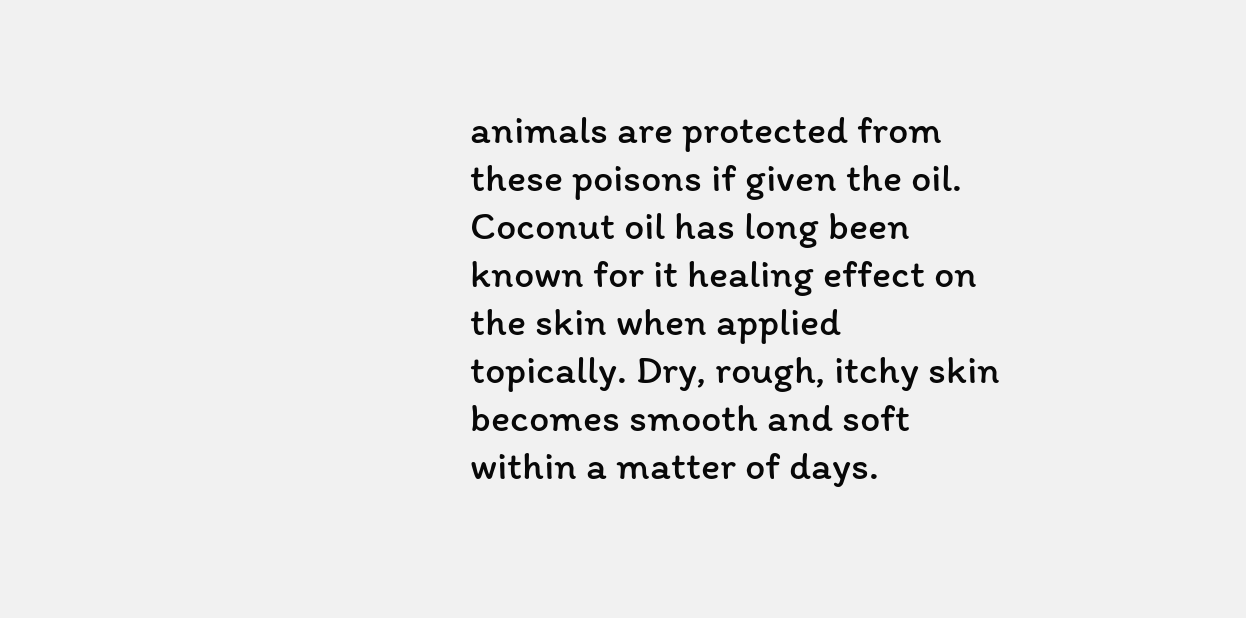animals are protected from these poisons if given the oil.   Coconut oil has long been known for it healing effect on the skin when applied topically. Dry, rough, itchy skin becomes smooth and soft within a matter of days.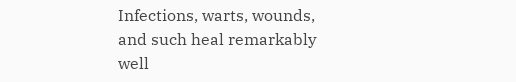Infections, warts, wounds, and such heal remarkably well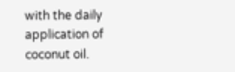with the daily application of coconut oil.